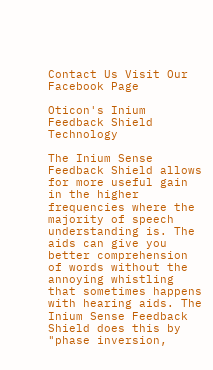Contact Us Visit Our Facebook Page

Oticon's Inium Feedback Shield Technology

The Inium Sense Feedback Shield allows for more useful gain in the higher frequencies where the majority of speech understanding is. The aids can give you better comprehension of words without the annoying whistling that sometimes happens with hearing aids. The Inium Sense Feedback Shield does this by "phase inversion,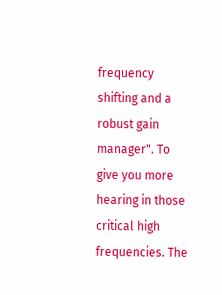frequency shifting and a robust gain manager". To give you more hearing in those critical high frequencies. The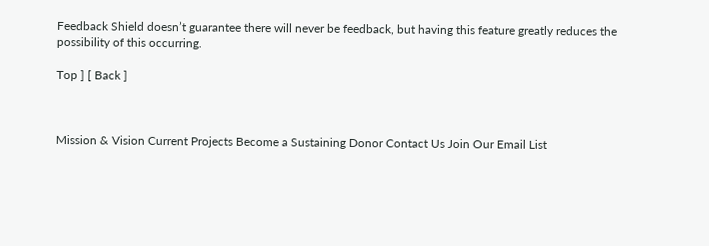Feedback Shield doesn’t guarantee there will never be feedback, but having this feature greatly reduces the possibility of this occurring.

Top ] [ Back ]



Mission & Vision Current Projects Become a Sustaining Donor Contact Us Join Our Email List